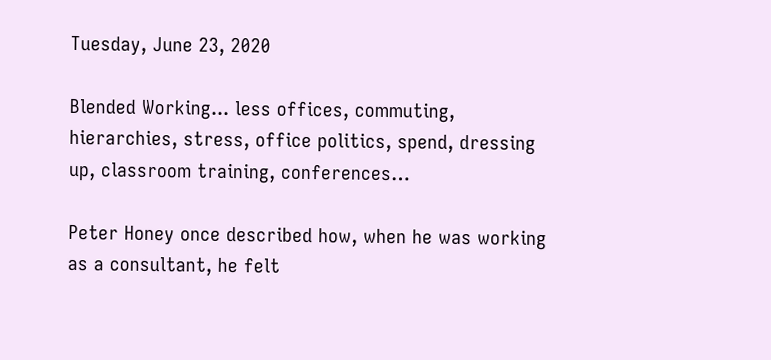Tuesday, June 23, 2020

Blended Working... less offices, commuting, hierarchies, stress, office politics, spend, dressing up, classroom training, conferences…

Peter Honey once described how, when he was working as a consultant, he felt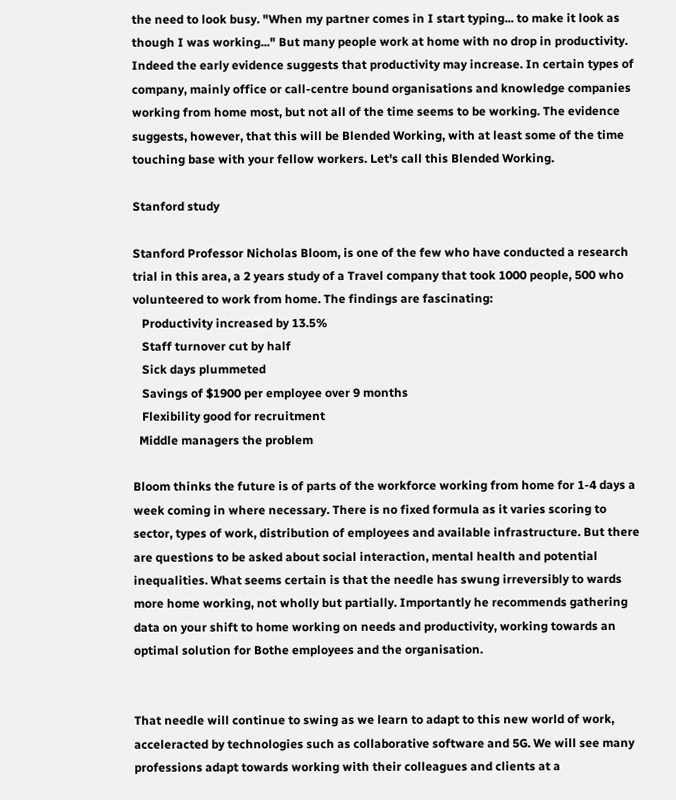the need to look busy. "When my partner comes in I start typing... to make it look as though I was working..." But many people work at home with no drop in productivity. Indeed the early evidence suggests that productivity may increase. In certain types of company, mainly office or call-centre bound organisations and knowledge companies working from home most, but not all of the time seems to be working. The evidence suggests, however, that this will be Blended Working, with at least some of the time touching base with your fellow workers. Let's call this Blended Working.

Stanford study

Stanford Professor Nicholas Bloom, is one of the few who have conducted a research trial in this area, a 2 years study of a Travel company that took 1000 people, 500 who volunteered to work from home. The findings are fascinating:
   Productivity increased by 13.5%
   Staff turnover cut by half
   Sick days plummeted
   Savings of $1900 per employee over 9 months
   Flexibility good for recruitment
  Middle managers the problem

Bloom thinks the future is of parts of the workforce working from home for 1-4 days a week coming in where necessary. There is no fixed formula as it varies scoring to sector, types of work, distribution of employees and available infrastructure. But there are questions to be asked about social interaction, mental health and potential inequalities. What seems certain is that the needle has swung irreversibly to wards more home working, not wholly but partially. Importantly he recommends gathering data on your shift to home working on needs and productivity, working towards an optimal solution for Bothe employees and the organisation.


That needle will continue to swing as we learn to adapt to this new world of work, acceleracted by technologies such as collaborative software and 5G. We will see many professions adapt towards working with their colleagues and clients at a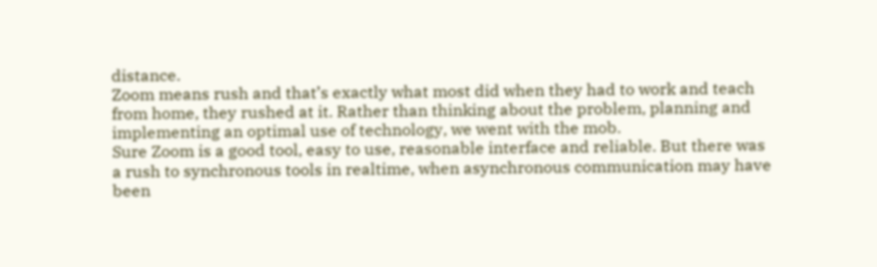distance.
Zoom means rush and that’s exactly what most did when they had to work and teach from home, they rushed at it. Rather than thinking about the problem, planning and implementing an optimal use of technology, we went with the mob.
Sure Zoom is a good tool, easy to use, reasonable interface and reliable. But there was a rush to synchronous tools in realtime, when asynchronous communication may have been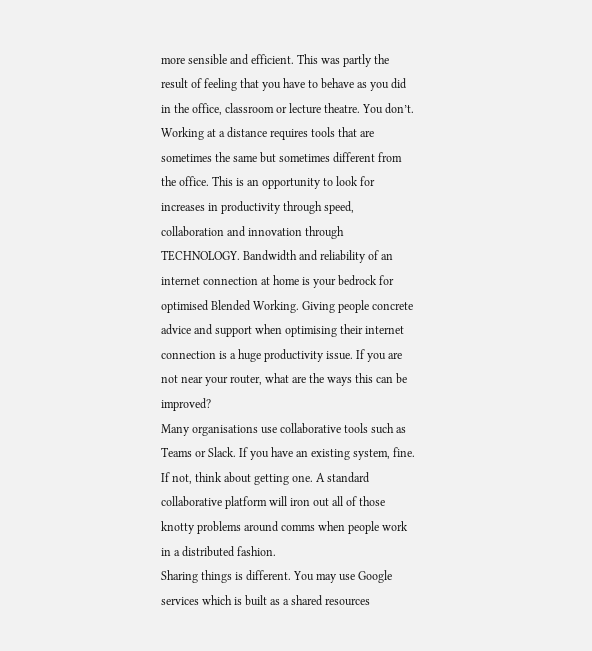more sensible and efficient. This was partly the result of feeling that you have to behave as you did in the office, classroom or lecture theatre. You don’t.
Working at a distance requires tools that are sometimes the same but sometimes different from the office. This is an opportunity to look for increases in productivity through speed, collaboration and innovation through TECHNOLOGY. Bandwidth and reliability of an internet connection at home is your bedrock for optimised Blended Working. Giving people concrete advice and support when optimising their internet connection is a huge productivity issue. If you are not near your router, what are the ways this can be improved?
Many organisations use collaborative tools such as Teams or Slack. If you have an existing system, fine. If not, think about getting one. A standard collaborative platform will iron out all of those knotty problems around comms when people work in a distributed fashion.
Sharing things is different. You may use Google services which is built as a shared resources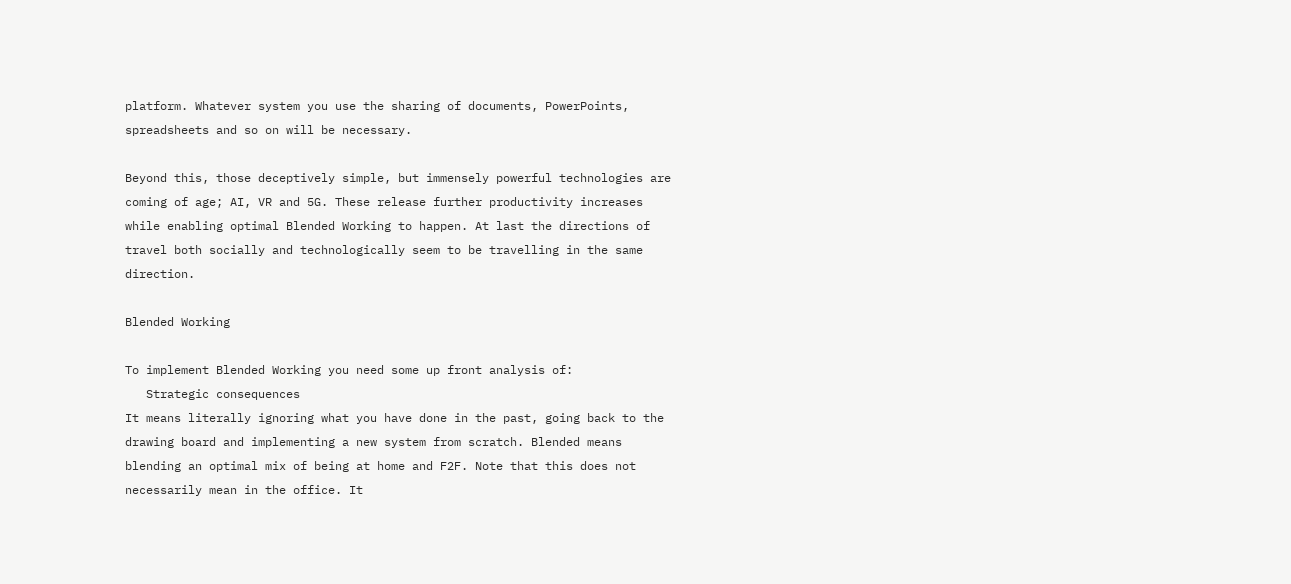platform. Whatever system you use the sharing of documents, PowerPoints, spreadsheets and so on will be necessary.

Beyond this, those deceptively simple, but immensely powerful technologies are coming of age; AI, VR and 5G. These release further productivity increases while enabling optimal Blended Working to happen. At last the directions of travel both socially and technologically seem to be travelling in the same direction.

Blended Working

To implement Blended Working you need some up front analysis of:
   Strategic consequences
It means literally ignoring what you have done in the past, going back to the drawing board and implementing a new system from scratch. Blended means blending an optimal mix of being at home and F2F. Note that this does not necessarily mean in the office. It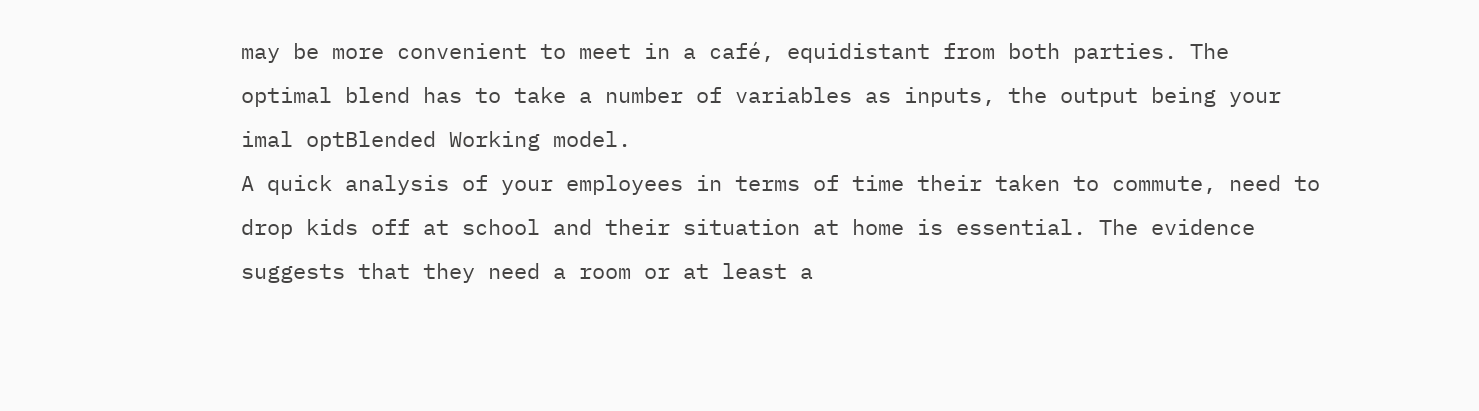may be more convenient to meet in a café, equidistant from both parties. The optimal blend has to take a number of variables as inputs, the output being your imal optBlended Working model.
A quick analysis of your employees in terms of time their taken to commute, need to drop kids off at school and their situation at home is essential. The evidence suggests that they need a room or at least a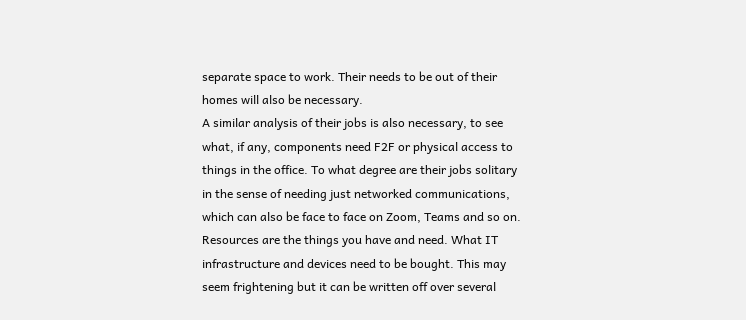separate space to work. Their needs to be out of their homes will also be necessary.
A similar analysis of their jobs is also necessary, to see what, if any, components need F2F or physical access to things in the office. To what degree are their jobs solitary in the sense of needing just networked communications, which can also be face to face on Zoom, Teams and so on.
Resources are the things you have and need. What IT infrastructure and devices need to be bought. This may seem frightening but it can be written off over several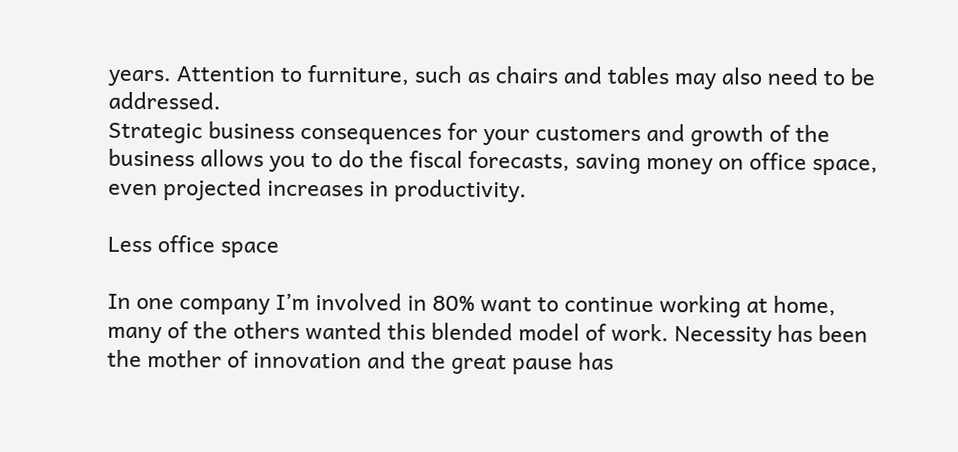years. Attention to furniture, such as chairs and tables may also need to be addressed.
Strategic business consequences for your customers and growth of the business allows you to do the fiscal forecasts, saving money on office space, even projected increases in productivity.

Less office space

In one company I’m involved in 80% want to continue working at home, many of the others wanted this blended model of work. Necessity has been the mother of innovation and the great pause has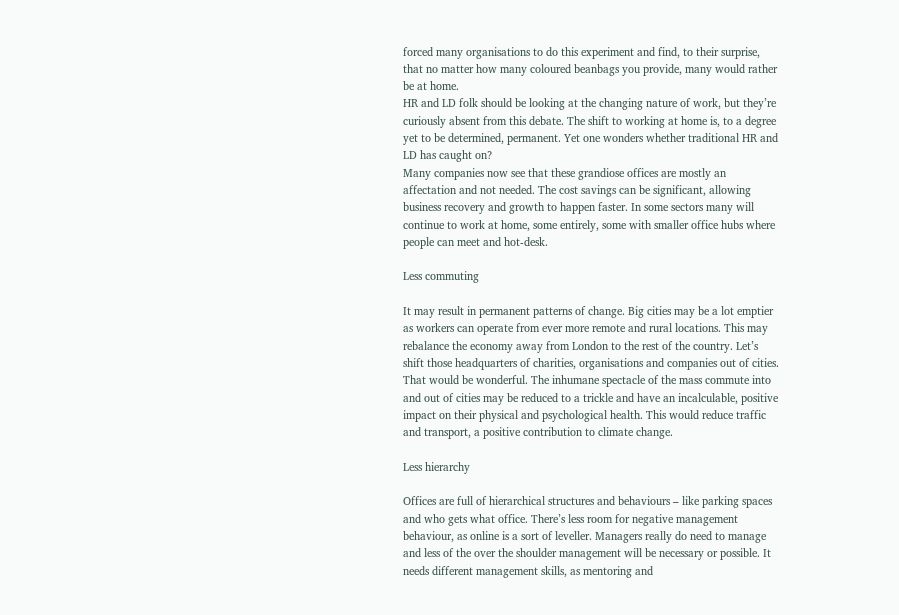forced many organisations to do this experiment and find, to their surprise, that no matter how many coloured beanbags you provide, many would rather be at home.
HR and LD folk should be looking at the changing nature of work, but they’re curiously absent from this debate. The shift to working at home is, to a degree yet to be determined, permanent. Yet one wonders whether traditional HR and LD has caught on?
Many companies now see that these grandiose offices are mostly an affectation and not needed. The cost savings can be significant, allowing business recovery and growth to happen faster. In some sectors many will continue to work at home, some entirely, some with smaller office hubs where people can meet and hot-desk.

Less commuting

It may result in permanent patterns of change. Big cities may be a lot emptier as workers can operate from ever more remote and rural locations. This may rebalance the economy away from London to the rest of the country. Let’s shift those headquarters of charities, organisations and companies out of cities. That would be wonderful. The inhumane spectacle of the mass commute into and out of cities may be reduced to a trickle and have an incalculable, positive impact on their physical and psychological health. This would reduce traffic and transport, a positive contribution to climate change.

Less hierarchy

Offices are full of hierarchical structures and behaviours – like parking spaces and who gets what office. There’s less room for negative management behaviour, as online is a sort of leveller. Managers really do need to manage and less of the over the shoulder management will be necessary or possible. It needs different management skills, as mentoring and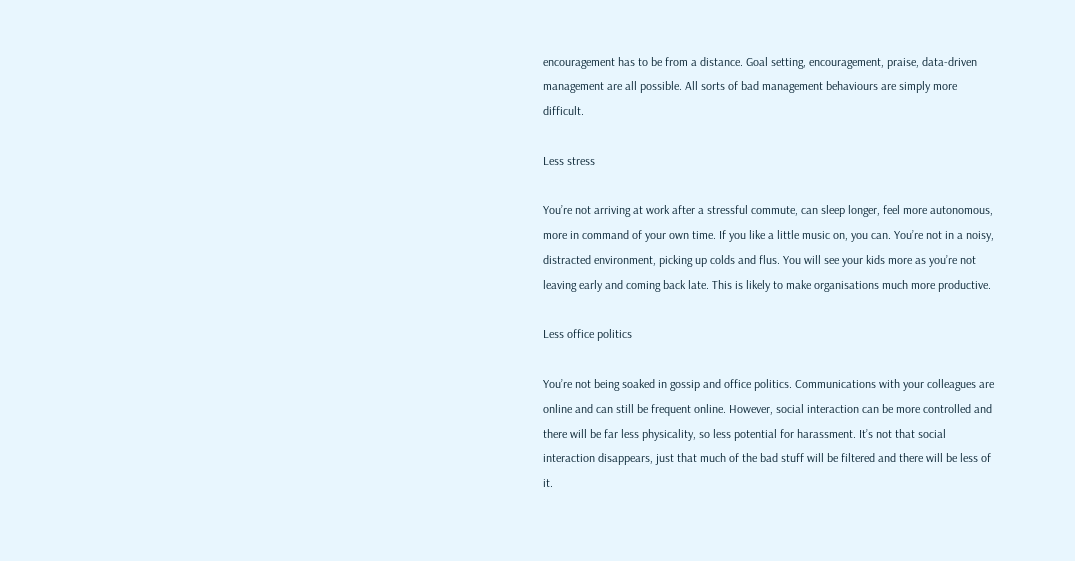encouragement has to be from a distance. Goal setting, encouragement, praise, data-driven management are all possible. All sorts of bad management behaviours are simply more difficult.

Less stress

You’re not arriving at work after a stressful commute, can sleep longer, feel more autonomous, more in command of your own time. If you like a little music on, you can. You’re not in a noisy, distracted environment, picking up colds and flus. You will see your kids more as you’re not leaving early and coming back late. This is likely to make organisations much more productive.

Less office politics

You’re not being soaked in gossip and office politics. Communications with your colleagues are online and can still be frequent online. However, social interaction can be more controlled and there will be far less physicality, so less potential for harassment. It’s not that social interaction disappears, just that much of the bad stuff will be filtered and there will be less of it.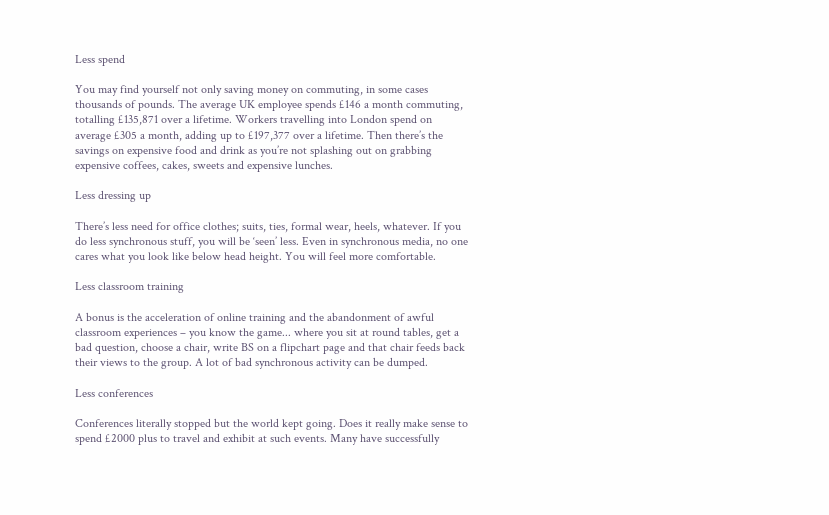Less spend

You may find yourself not only saving money on commuting, in some cases thousands of pounds. The average UK employee spends £146 a month commuting, totalling £135,871 over a lifetime. Workers travelling into London spend on average £305 a month, adding up to £197,377 over a lifetime. Then there’s the savings on expensive food and drink as you’re not splashing out on grabbing expensive coffees, cakes, sweets and expensive lunches.

Less dressing up

There’s less need for office clothes; suits, ties, formal wear, heels, whatever. If you do less synchronous stuff, you will be ‘seen’ less. Even in synchronous media, no one cares what you look like below head height. You will feel more comfortable.

Less classroom training

A bonus is the acceleration of online training and the abandonment of awful classroom experiences – you know the game... where you sit at round tables, get a bad question, choose a chair, write BS on a flipchart page and that chair feeds back their views to the group. A lot of bad synchronous activity can be dumped.

Less conferences

Conferences literally stopped but the world kept going. Does it really make sense to spend £2000 plus to travel and exhibit at such events. Many have successfully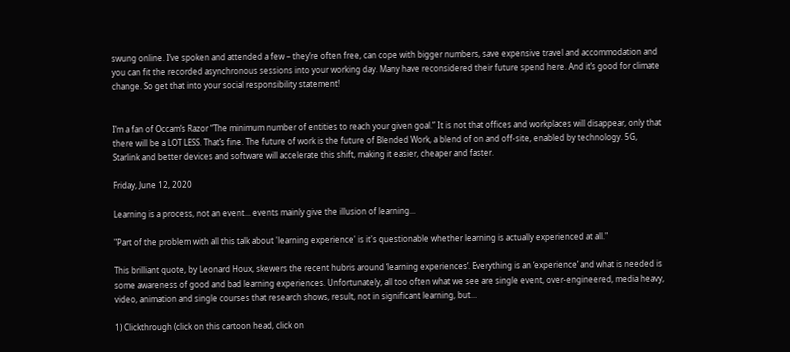swung online. I’ve spoken and attended a few – they’re often free, can cope with bigger numbers, save expensive travel and accommodation and you can fit the recorded asynchronous sessions into your working day. Many have reconsidered their future spend here. And it’s good for climate change. So get that into your social responsibility statement!


I’m a fan of Occam’s Razor “The minimum number of entities to reach your given goal.” It is not that offices and workplaces will disappear, only that there will be a LOT LESS. That’s fine. The future of work is the future of Blended Work, a blend of on and off-site, enabled by technology. 5G, Starlink and better devices and software will accelerate this shift, making it easier, cheaper and faster.

Friday, June 12, 2020

Learning is a process, not an event... events mainly give the illusion of learning...

"Part of the problem with all this talk about 'learning experience' is it's questionable whether learning is actually experienced at all."

This brilliant quote, by Leonard Houx, skewers the recent hubris around ‘learning experiences’. Everything is an ‘experience’ and what is needed is some awareness of good and bad learning experiences. Unfortunately, all too often what we see are single event, over-engineered, media heavy, video, animation and single courses that research shows, result, not in significant learning, but…

1) Clickthrough (click on this cartoon head, click on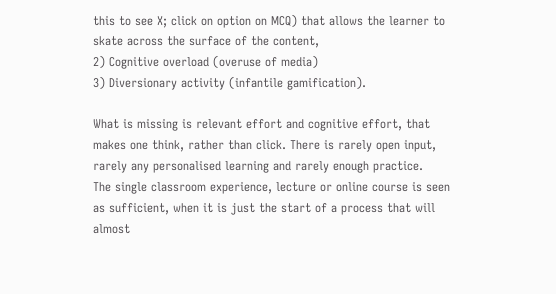this to see X; click on option on MCQ) that allows the learner to skate across the surface of the content,
2) Cognitive overload (overuse of media)
3) Diversionary activity (infantile gamification).

What is missing is relevant effort and cognitive effort, that makes one think, rather than click. There is rarely open input, rarely any personalised learning and rarely enough practice.
The single classroom experience, lecture or online course is seen as sufficient, when it is just the start of a process that will almost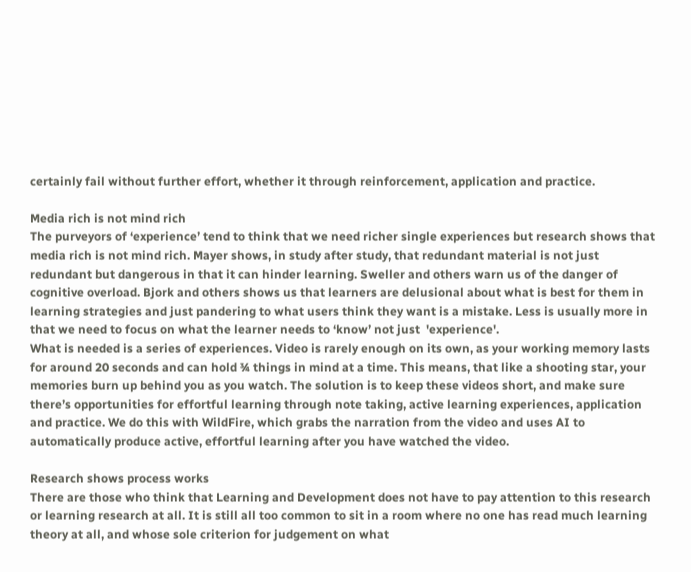certainly fail without further effort, whether it through reinforcement, application and practice.

Media rich is not mind rich
The purveyors of ‘experience’ tend to think that we need richer single experiences but research shows that media rich is not mind rich. Mayer shows, in study after study, that redundant material is not just redundant but dangerous in that it can hinder learning. Sweller and others warn us of the danger of cognitive overload. Bjork and others shows us that learners are delusional about what is best for them in learning strategies and just pandering to what users think they want is a mistake. Less is usually more in that we need to focus on what the learner needs to ‘know’ not just  'experience'.
What is needed is a series of experiences. Video is rarely enough on its own, as your working memory lasts for around 20 seconds and can hold ¾ things in mind at a time. This means, that like a shooting star, your memories burn up behind you as you watch. The solution is to keep these videos short, and make sure there’s opportunities for effortful learning through note taking, active learning experiences, application and practice. We do this with WildFire, which grabs the narration from the video and uses AI to automatically produce active, effortful learning after you have watched the video.

Research shows process works
There are those who think that Learning and Development does not have to pay attention to this research or learning research at all. It is still all too common to sit in a room where no one has read much learning theory at all, and whose sole criterion for judgement on what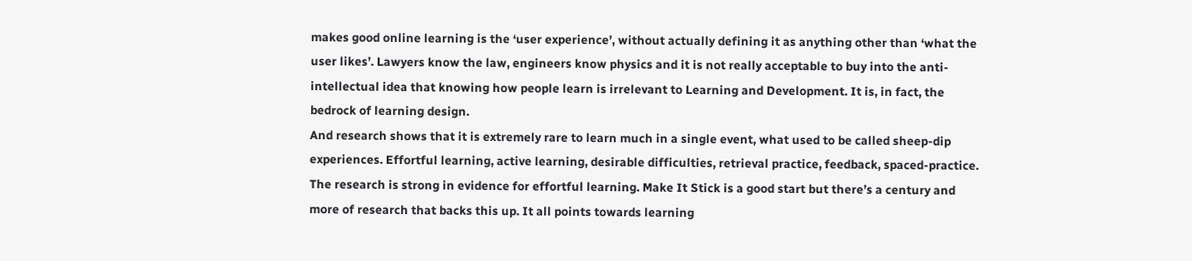makes good online learning is the ‘user experience’, without actually defining it as anything other than ‘what the user likes’. Lawyers know the law, engineers know physics and it is not really acceptable to buy into the anti-intellectual idea that knowing how people learn is irrelevant to Learning and Development. It is, in fact, the bedrock of learning design.
And research shows that it is extremely rare to learn much in a single event, what used to be called sheep-dip experiences. Effortful learning, active learning, desirable difficulties, retrieval practice, feedback, spaced-practice. The research is strong in evidence for effortful learning. Make It Stick is a good start but there’s a century and more of research that backs this up. It all points towards learning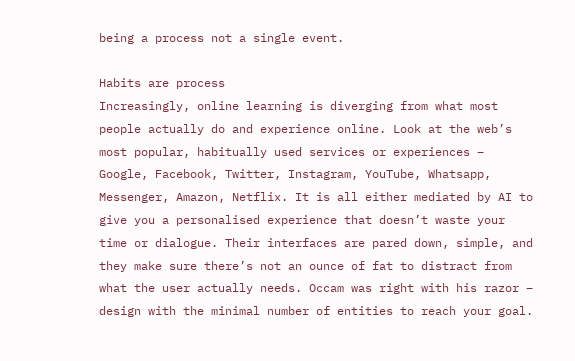being a process not a single event.

Habits are process
Increasingly, online learning is diverging from what most people actually do and experience online. Look at the web’s most popular, habitually used services or experiences – Google, Facebook, Twitter, Instagram, YouTube, Whatsapp, Messenger, Amazon, Netflix. It is all either mediated by AI to give you a personalised experience that doesn’t waste your time or dialogue. Their interfaces are pared down, simple, and they make sure there’s not an ounce of fat to distract from what the user actually needs. Occam was right with his razor – design with the minimal number of entities to reach your goal.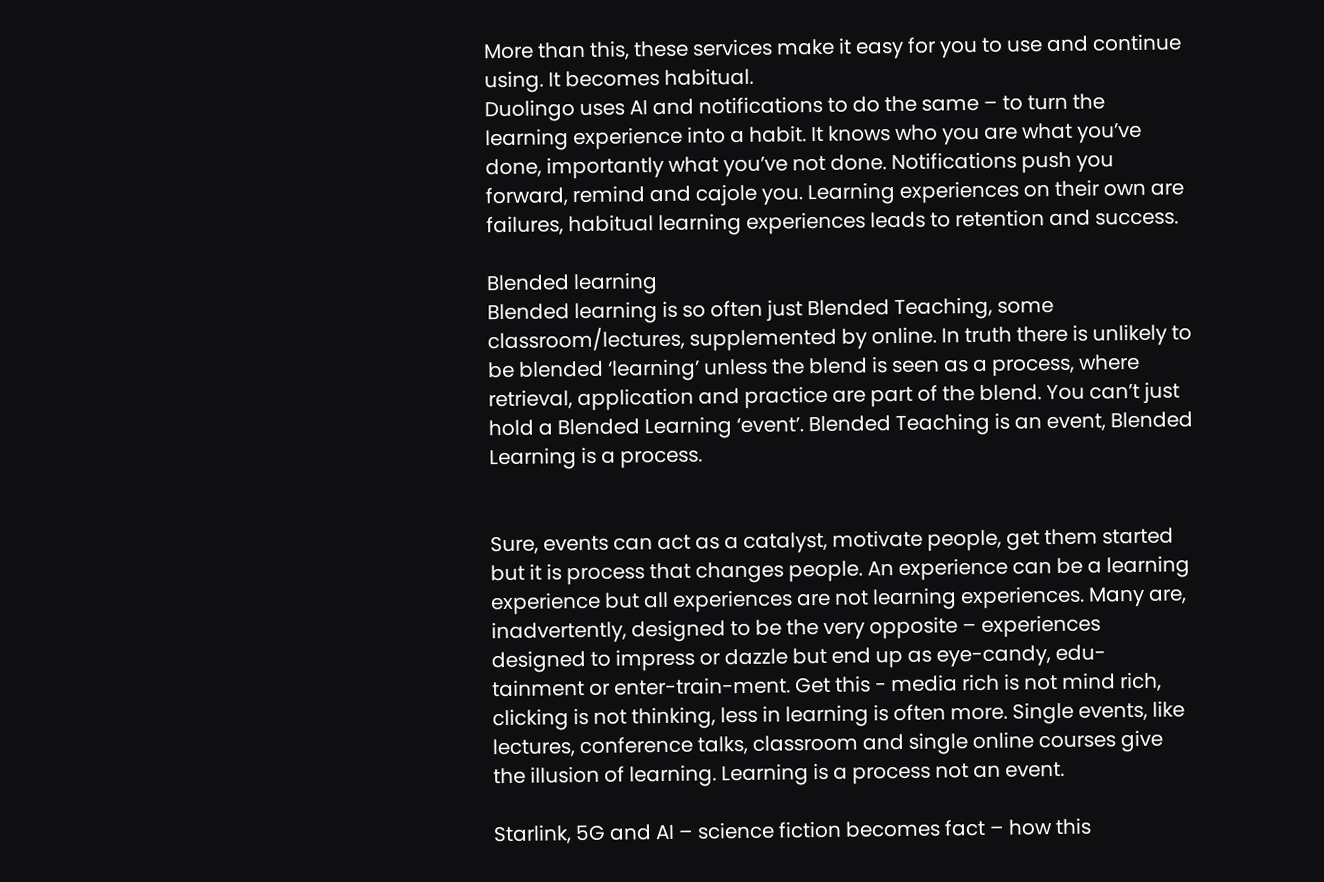More than this, these services make it easy for you to use and continue using. It becomes habitual.
Duolingo uses AI and notifications to do the same – to turn the learning experience into a habit. It knows who you are what you’ve done, importantly what you’ve not done. Notifications push you forward, remind and cajole you. Learning experiences on their own are failures, habitual learning experiences leads to retention and success.

Blended learning
Blended learning is so often just Blended Teaching, some classroom/lectures, supplemented by online. In truth there is unlikely to be blended ‘learning’ unless the blend is seen as a process, where retrieval, application and practice are part of the blend. You can’t just hold a Blended Learning ‘event’. Blended Teaching is an event, Blended Learning is a process.


Sure, events can act as a catalyst, motivate people, get them started but it is process that changes people. An experience can be a learning experience but all experiences are not learning experiences. Many are, inadvertently, designed to be the very opposite – experiences designed to impress or dazzle but end up as eye-candy, edu-tainment or enter-train-ment. Get this - media rich is not mind rich, clicking is not thinking, less in learning is often more. Single events, like lectures, conference talks, classroom and single online courses give the illusion of learning. Learning is a process not an event.

Starlink, 5G and AI – science fiction becomes fact – how this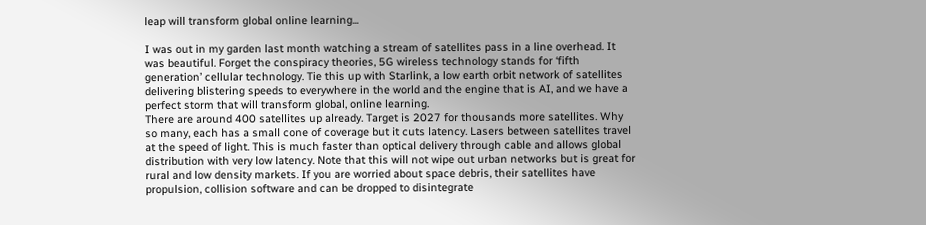leap will transform global online learning...

I was out in my garden last month watching a stream of satellites pass in a line overhead. It was beautiful. Forget the conspiracy theories, 5G wireless technology stands for ‘fifth generation’ cellular technology. Tie this up with Starlink, a low earth orbit network of satellites delivering blistering speeds to everywhere in the world and the engine that is AI, and we have a perfect storm that will transform global, online learning.
There are around 400 satellites up already. Target is 2027 for thousands more satellites. Why so many, each has a small cone of coverage but it cuts latency. Lasers between satellites travel at the speed of light. This is much faster than optical delivery through cable and allows global distribution with very low latency. Note that this will not wipe out urban networks but is great for rural and low density markets. If you are worried about space debris, their satellites have propulsion, collision software and can be dropped to disintegrate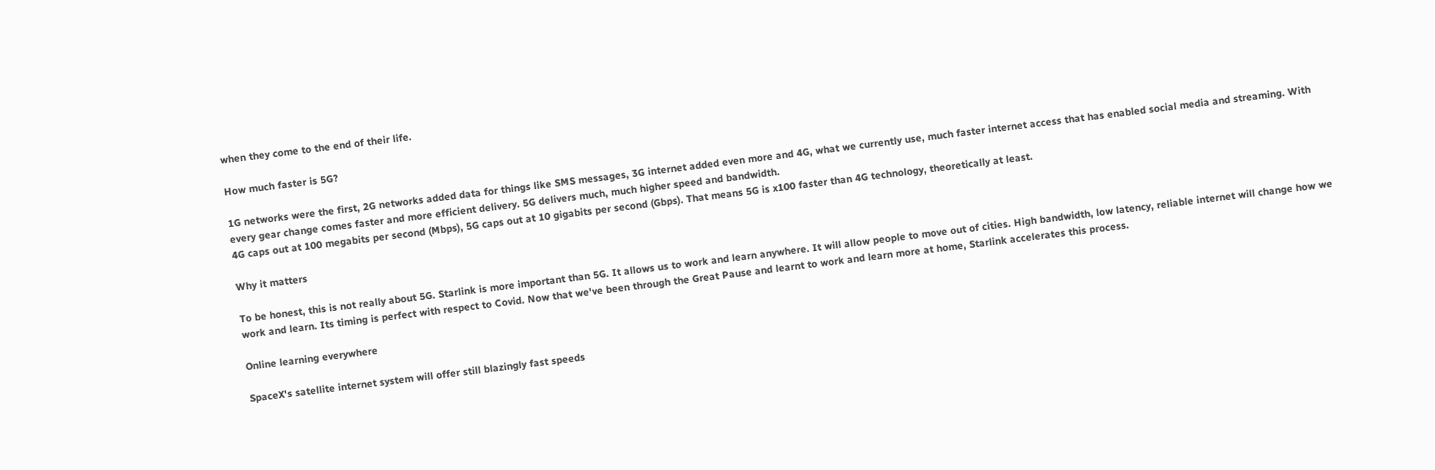when they come to the end of their life.

How much faster is 5G?

1G networks were the first, 2G networks added data for things like SMS messages, 3G internet added even more and 4G, what we currently use, much faster internet access that has enabled social media and streaming. With every gear change comes faster and more efficient delivery. 5G delivers much, much higher speed and bandwidth.
4G caps out at 100 megabits per second (Mbps), 5G caps out at 10 gigabits per second (Gbps). That means 5G is x100 faster than 4G technology, theoretically at least.

Why it matters

To be honest, this is not really about 5G. Starlink is more important than 5G. It allows us to work and learn anywhere. It will allow people to move out of cities. High bandwidth, low latency, reliable internet will change how we work and learn. Its timing is perfect with respect to Covid. Now that we've been through the Great Pause and learnt to work and learn more at home, Starlink accelerates this process.

Online learning everywhere

SpaceX's satellite internet system will offer still blazingly fast speeds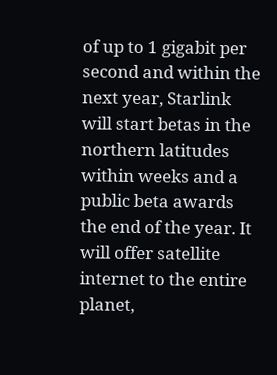of up to 1 gigabit per second and within the next year, Starlink will start betas in the northern latitudes within weeks and a public beta awards the end of the year. It will offer satellite internet to the entire planet,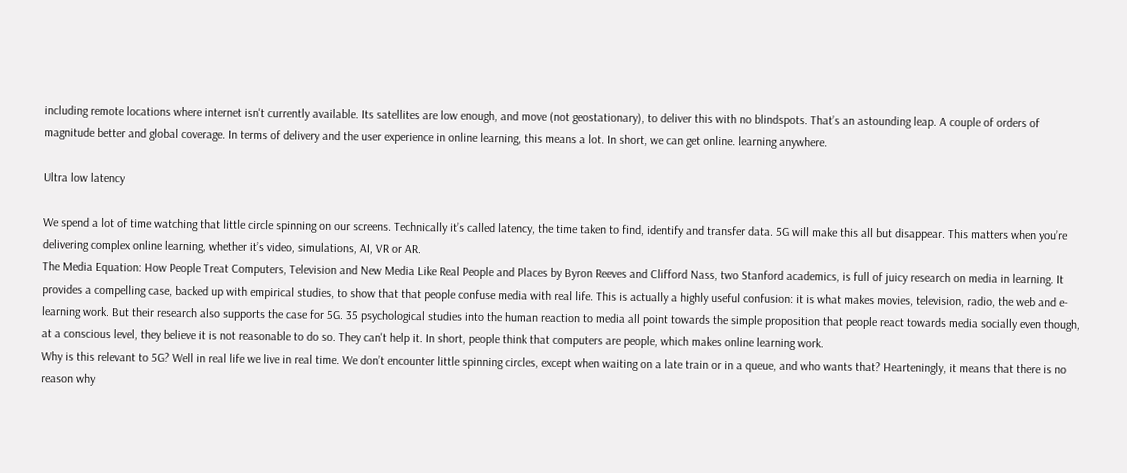including remote locations where internet isn't currently available. Its satellites are low enough, and move (not geostationary), to deliver this with no blindspots. That’s an astounding leap. A couple of orders of magnitude better and global coverage. In terms of delivery and the user experience in online learning, this means a lot. In short, we can get online. learning anywhere.

Ultra low latency

We spend a lot of time watching that little circle spinning on our screens. Technically it’s called latency, the time taken to find, identify and transfer data. 5G will make this all but disappear. This matters when you’re delivering complex online learning, whether it’s video, simulations, AI, VR or AR.
The Media Equation: How People Treat Computers, Television and New Media Like Real People and Places by Byron Reeves and Clifford Nass, two Stanford academics, is full of juicy research on media in learning. It provides a compelling case, backed up with empirical studies, to show that that people confuse media with real life. This is actually a highly useful confusion: it is what makes movies, television, radio, the web and e-learning work. But their research also supports the case for 5G. 35 psychological studies into the human reaction to media all point towards the simple proposition that people react towards media socially even though, at a conscious level, they believe it is not reasonable to do so. They can't help it. In short, people think that computers are people, which makes online learning work.
Why is this relevant to 5G? Well in real life we live in real time. We don’t encounter little spinning circles, except when waiting on a late train or in a queue, and who wants that? Hearteningly, it means that there is no reason why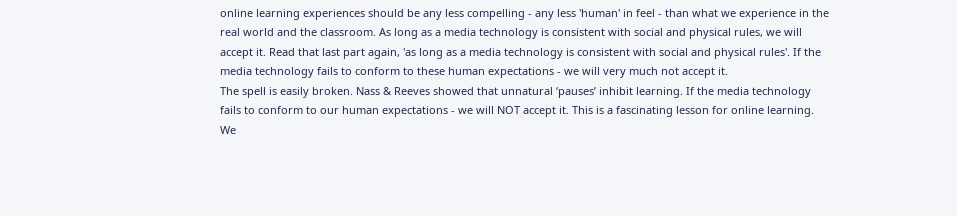online learning experiences should be any less compelling - any less 'human' in feel - than what we experience in the real world and the classroom. As long as a media technology is consistent with social and physical rules, we will accept it. Read that last part again, 'as long as a media technology is consistent with social and physical rules'. If the media technology fails to conform to these human expectations - we will very much not accept it.
The spell is easily broken. Nass & Reeves showed that unnatural ‘pauses’ inhibit learning. If the media technology fails to conform to our human expectations - we will NOT accept it. This is a fascinating lesson for online learning. We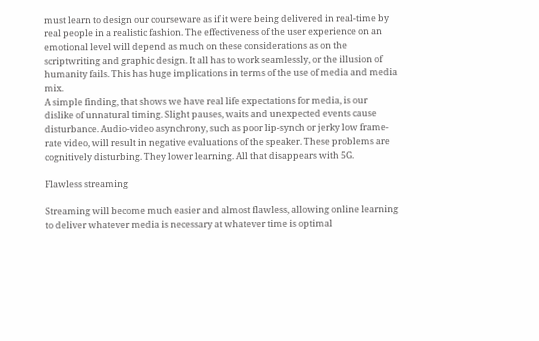must learn to design our courseware as if it were being delivered in real-time by real people in a realistic fashion. The effectiveness of the user experience on an emotional level will depend as much on these considerations as on the scriptwriting and graphic design. It all has to work seamlessly, or the illusion of humanity fails. This has huge implications in terms of the use of media and media mix.
A simple finding, that shows we have real life expectations for media, is our dislike of unnatural timing. Slight pauses, waits and unexpected events cause disturbance. Audio-video asynchrony, such as poor lip-synch or jerky low frame-rate video, will result in negative evaluations of the speaker. These problems are cognitively disturbing. They lower learning. All that disappears with 5G.

Flawless streaming

Streaming will become much easier and almost flawless, allowing online learning to deliver whatever media is necessary at whatever time is optimal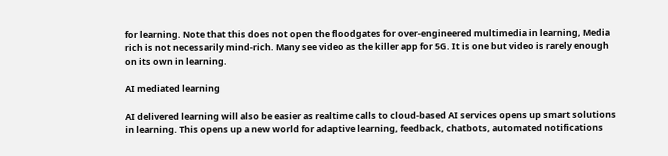for learning. Note that this does not open the floodgates for over-engineered multimedia in learning, Media rich is not necessarily mind-rich. Many see video as the killer app for 5G. It is one but video is rarely enough on its own in learning.

AI mediated learning

AI delivered learning will also be easier as realtime calls to cloud-based AI services opens up smart solutions in learning. This opens up a new world for adaptive learning, feedback, chatbots, automated notifications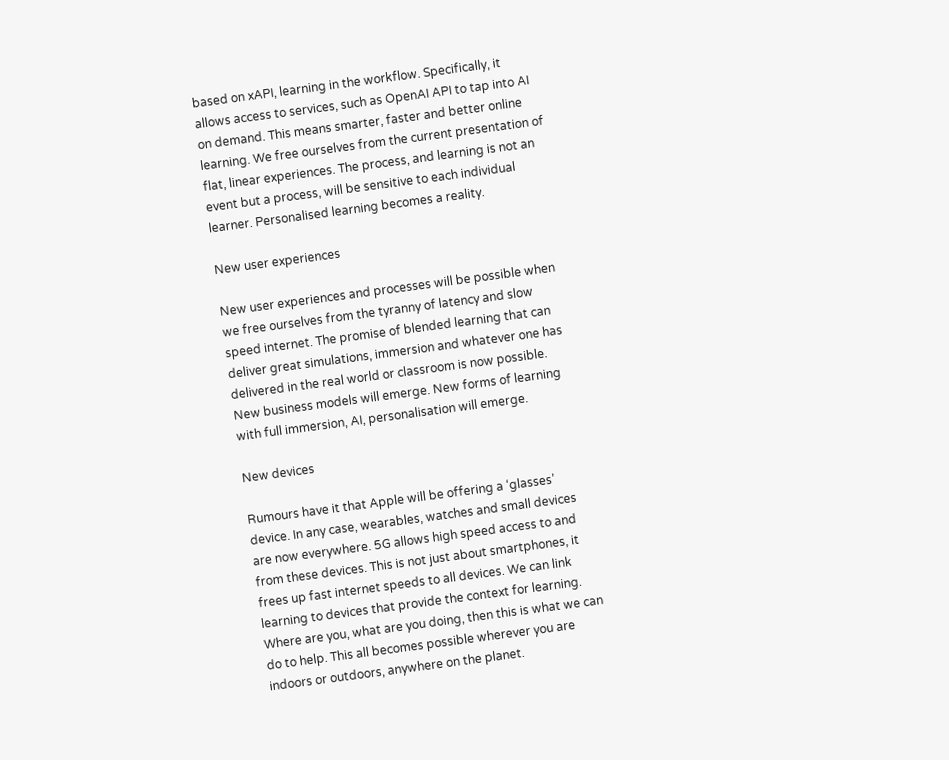based on xAPI, learning in the workflow. Specifically, it allows access to services, such as OpenAI API to tap into AI on demand. This means smarter, faster and better online learning. We free ourselves from the current presentation of flat, linear experiences. The process, and learning is not an event but a process, will be sensitive to each individual learner. Personalised learning becomes a reality.

New user experiences

New user experiences and processes will be possible when we free ourselves from the tyranny of latency and slow speed internet. The promise of blended learning that can deliver great simulations, immersion and whatever one has delivered in the real world or classroom is now possible. New business models will emerge. New forms of learning with full immersion, AI, personalisation will emerge.

New devices

Rumours have it that Apple will be offering a ‘glasses’ device. In any case, wearables, watches and small devices are now everywhere. 5G allows high speed access to and from these devices. This is not just about smartphones, it frees up fast internet speeds to all devices. We can link learning to devices that provide the context for learning. Where are you, what are you doing, then this is what we can do to help. This all becomes possible wherever you are indoors or outdoors, anywhere on the planet.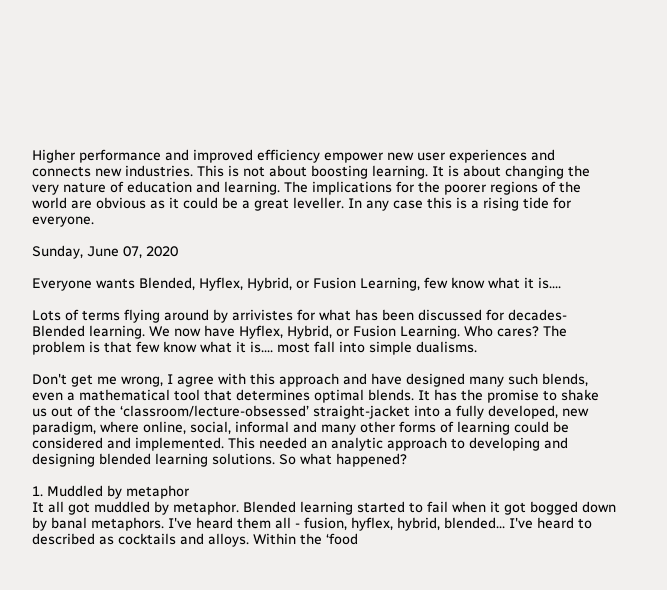Higher performance and improved efficiency empower new user experiences and connects new industries. This is not about boosting learning. It is about changing the very nature of education and learning. The implications for the poorer regions of the world are obvious as it could be a great leveller. In any case this is a rising tide for everyone.

Sunday, June 07, 2020

Everyone wants Blended, Hyflex, Hybrid, or Fusion Learning, few know what it is....

Lots of terms flying around by arrivistes for what has been discussed for decades-  Blended learning. We now have Hyflex, Hybrid, or Fusion Learning. Who cares? The problem is that few know what it is.... most fall into simple dualisms.

Don't get me wrong, I agree with this approach and have designed many such blends, even a mathematical tool that determines optimal blends. It has the promise to shake us out of the ‘classroom/lecture-obsessed’ straight-jacket into a fully developed, new paradigm, where online, social, informal and many other forms of learning could be considered and implemented. This needed an analytic approach to developing and designing blended learning solutions. So what happened?

1. Muddled by metaphor
It all got muddled by metaphor. Blended learning started to fail when it got bogged down by banal metaphors. I've heard them all - fusion, hyflex, hybrid, blended... I've heard to described as cocktails and alloys. Within the ‘food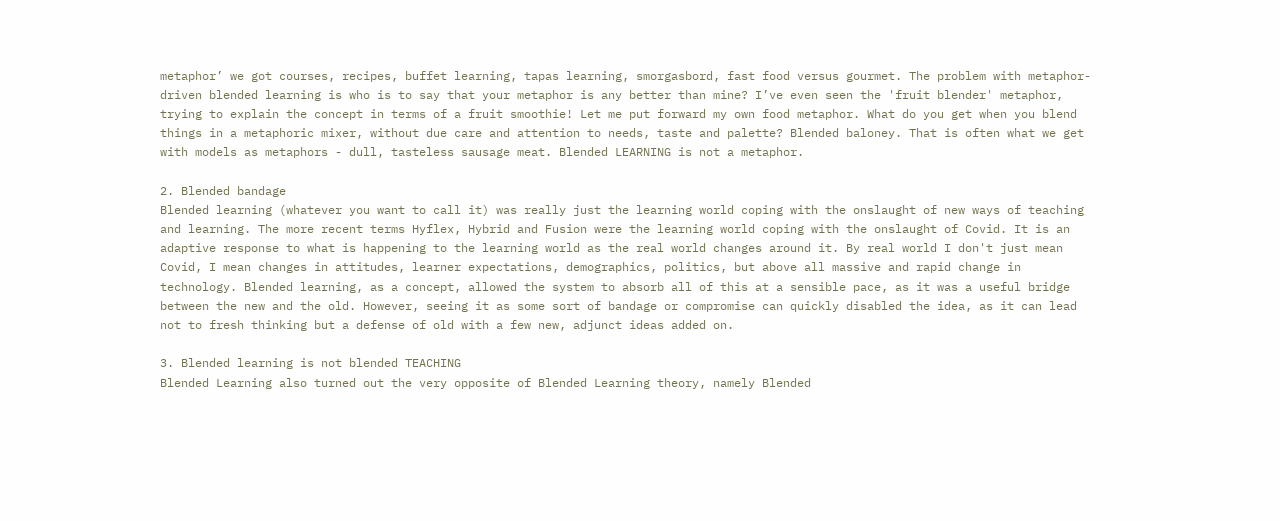metaphor’ we got courses, recipes, buffet learning, tapas learning, smorgasbord, fast food versus gourmet. The problem with metaphor-driven blended learning is who is to say that your metaphor is any better than mine? I’ve even seen the 'fruit blender' metaphor, trying to explain the concept in terms of a fruit smoothie! Let me put forward my own food metaphor. What do you get when you blend things in a metaphoric mixer, without due care and attention to needs, taste and palette? Blended baloney. That is often what we get with models as metaphors - dull, tasteless sausage meat. Blended LEARNING is not a metaphor.

2. Blended bandage
Blended learning (whatever you want to call it) was really just the learning world coping with the onslaught of new ways of teaching and learning. The more recent terms Hyflex, Hybrid and Fusion were the learning world coping with the onslaught of Covid. It is an adaptive response to what is happening to the learning world as the real world changes around it. By real world I don't just mean Covid, I mean changes in attitudes, learner expectations, demographics, politics, but above all massive and rapid change in technology. Blended learning, as a concept, allowed the system to absorb all of this at a sensible pace, as it was a useful bridge between the new and the old. However, seeing it as some sort of bandage or compromise can quickly disabled the idea, as it can lead not to fresh thinking but a defense of old with a few new, adjunct ideas added on.

3. Blended learning is not blended TEACHING
Blended Learning also turned out the very opposite of Blended Learning theory, namely Blended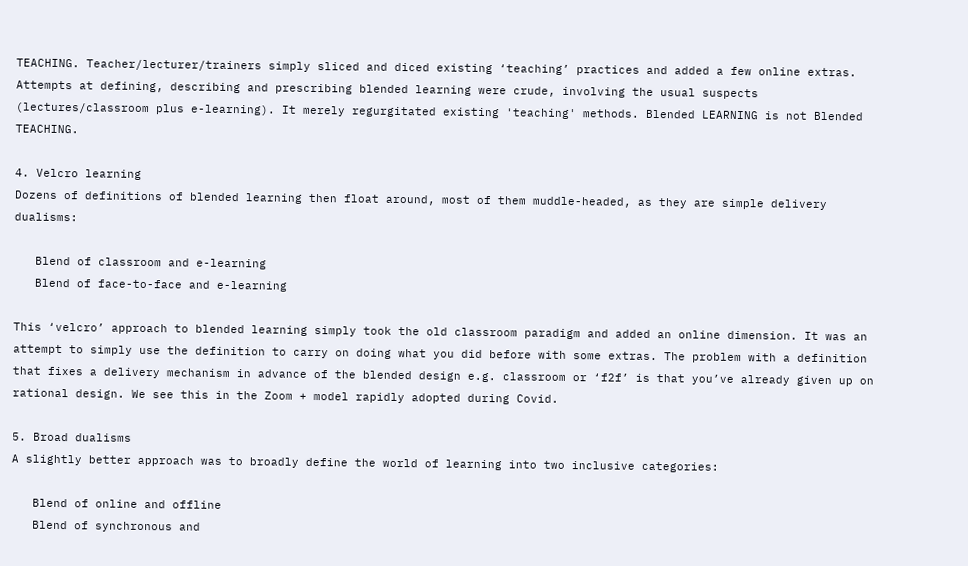TEACHING. Teacher/lecturer/trainers simply sliced and diced existing ‘teaching’ practices and added a few online extras. Attempts at defining, describing and prescribing blended learning were crude, involving the usual suspects (lectures/classroom plus e-learning). It merely regurgitated existing 'teaching' methods. Blended LEARNING is not Blended TEACHING.

4. Velcro learning
Dozens of definitions of blended learning then float around, most of them muddle-headed, as they are simple delivery dualisms:

   Blend of classroom and e-learning
   Blend of face-to-face and e-learning

This ‘velcro’ approach to blended learning simply took the old classroom paradigm and added an online dimension. It was an attempt to simply use the definition to carry on doing what you did before with some extras. The problem with a definition that fixes a delivery mechanism in advance of the blended design e.g. classroom or ‘f2f’ is that you’ve already given up on rational design. We see this in the Zoom + model rapidly adopted during Covid.

5. Broad dualisms
A slightly better approach was to broadly define the world of learning into two inclusive categories:

   Blend of online and offline
   Blend of synchronous and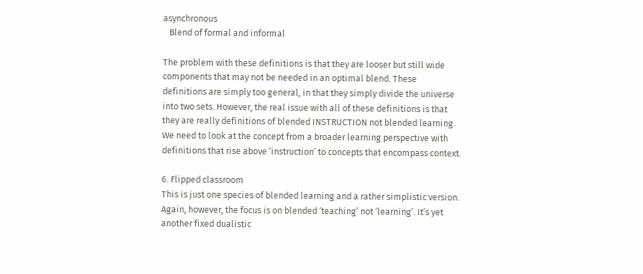asynchronous
   Blend of formal and informal

The problem with these definitions is that they are looser but still wide components that may not be needed in an optimal blend. These definitions are simply too general, in that they simply divide the universe into two sets. However, the real issue with all of these definitions is that they are really definitions of blended INSTRUCTION not blended learning. We need to look at the concept from a broader learning perspective with definitions that rise above ‘instruction’ to concepts that encompass context.

6. Flipped classroom
This is just one species of blended learning and a rather simplistic version. Again, however, the focus is on blended ‘teaching’ not ‘learning’. It’s yet another fixed dualistic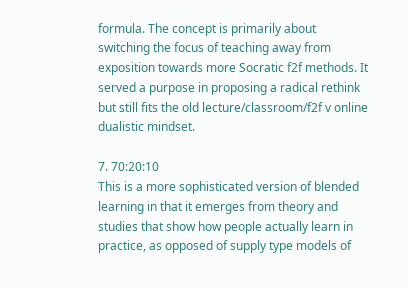formula. The concept is primarily about switching the focus of teaching away from exposition towards more Socratic f2f methods. It served a purpose in proposing a radical rethink but still fits the old lecture/classroom/f2f v online dualistic mindset.

7. 70:20:10
This is a more sophisticated version of blended learning in that it emerges from theory and studies that show how people actually learn in practice, as opposed of supply type models of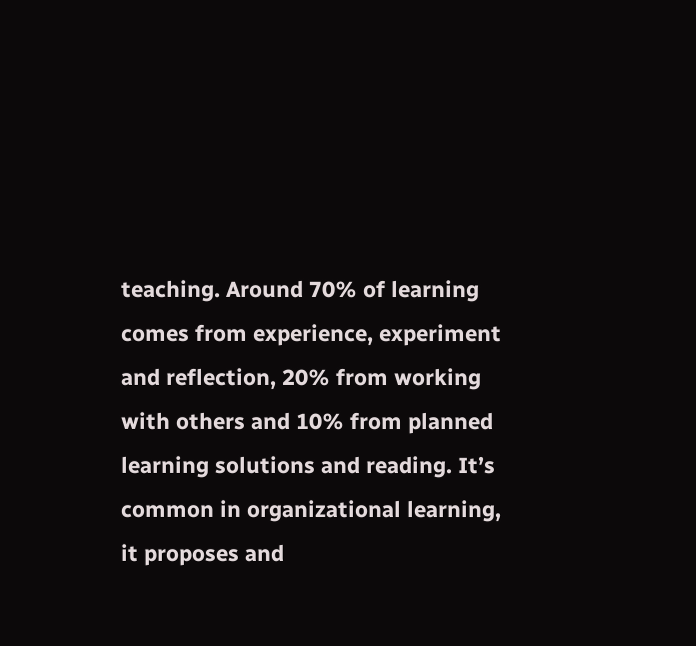teaching. Around 70% of learning comes from experience, experiment and reflection, 20% from working with others and 10% from planned learning solutions and reading. It’s common in organizational learning, it proposes and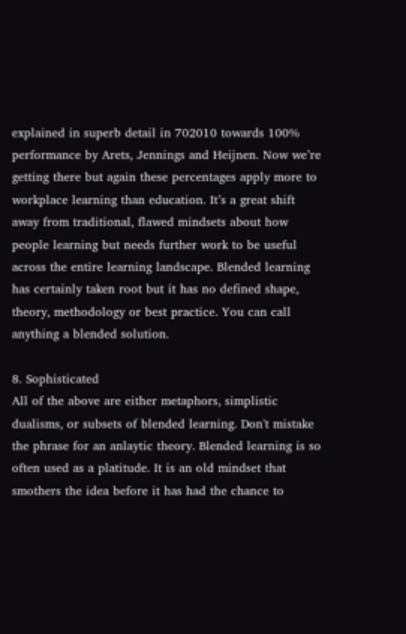explained in superb detail in 702010 towards 100% performance by Arets, Jennings and Heijnen. Now we’re getting there but again these percentages apply more to workplace learning than education. It’s a great shift away from traditional, flawed mindsets about how people learning but needs further work to be useful across the entire learning landscape. Blended learning has certainly taken root but it has no defined shape, theory, methodology or best practice. You can call anything a blended solution.

8. Sophisticated
All of the above are either metaphors, simplistic dualisms, or subsets of blended learning. Don't mistake the phrase for an anlaytic theory. Blended learning is so often used as a platitude. It is an old mindset that smothers the idea before it has had the chance to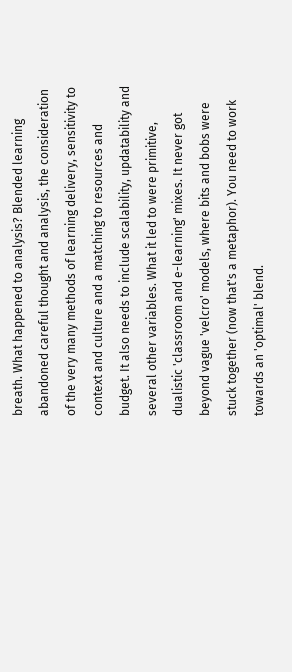breath. What happened to analysis? Blended learning abandoned careful thought and analysis, the consideration of the very many methods of learning delivery, sensitivity to context and culture and a matching to resources and budget. It also needs to include scalability, updatability and several other variables. What it led to were primitive, dualistic 'classroom and e-learning' mixes. It never got beyond vague 'velcro' models, where bits and bobs were stuck together (now that's a metaphor). You need to work towards an 'optimal' blend.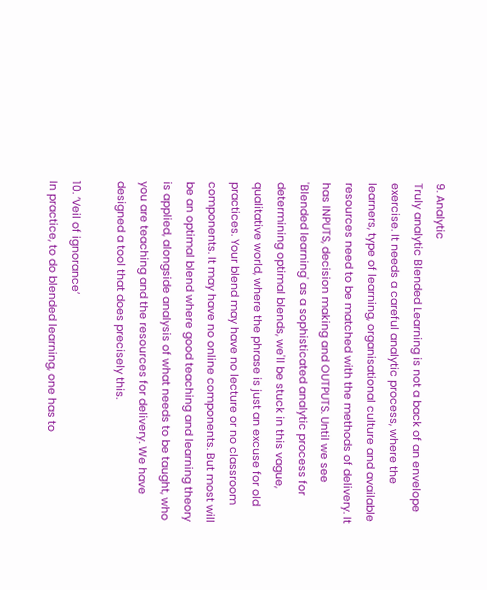9. Analytic
Truly analytic Blended Learning is not a back of an envelope exercise. It needs a careful analytic process, where the learners, type of learning, organisational culture and available resources need to be matched with the methods of delivery. It has INPUTS, decision making and OUTPUTS. Until we see 'Blended learning' as a sophisticated analytic process for determining optimal blends, we'll be stuck in this vague, qualitative world, where the phrase is just an excuse for old practices. Your blend may have no lecture or no classroom components. It may have no online components. But most will be an optimal blend where good teaching and learning theory is applied, alongside analysis of what needs to be taught, who you are teaching and the resources for delivery. We have designed a tool that does precisely this.

10. ’Veil of ignorance’
In practice, to do blended learning, one has to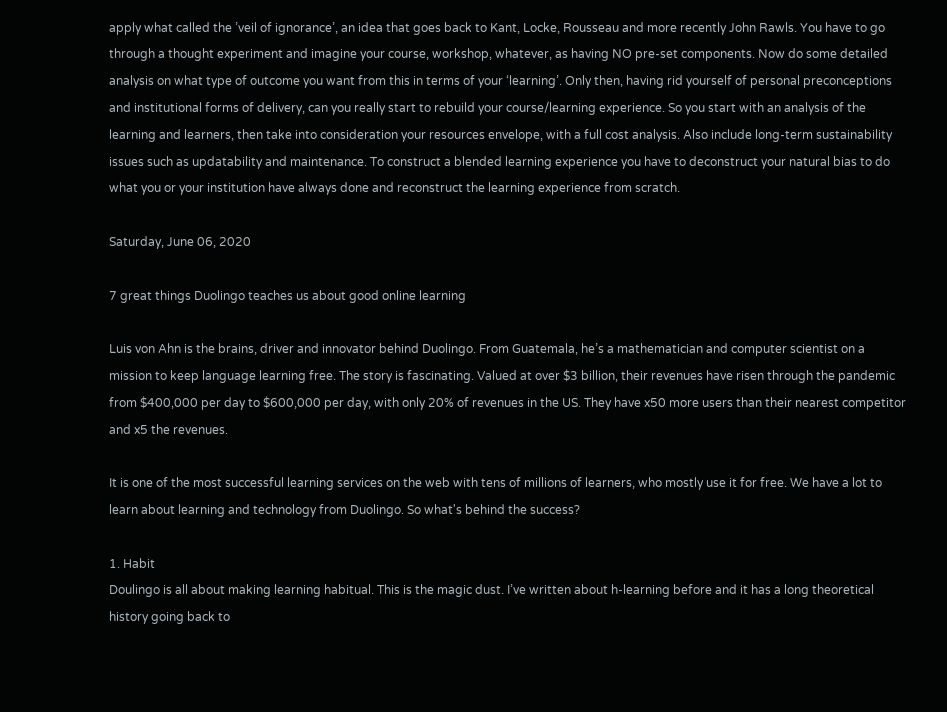apply what called the ’veil of ignorance’, an idea that goes back to Kant, Locke, Rousseau and more recently John Rawls. You have to go through a thought experiment and imagine your course, workshop, whatever, as having NO pre-set components. Now do some detailed analysis on what type of outcome you want from this in terms of your ‘learning’. Only then, having rid yourself of personal preconceptions and institutional forms of delivery, can you really start to rebuild your course/learning experience. So you start with an analysis of the learning and learners, then take into consideration your resources envelope, with a full cost analysis. Also include long-term sustainability issues such as updatability and maintenance. To construct a blended learning experience you have to deconstruct your natural bias to do what you or your institution have always done and reconstruct the learning experience from scratch.

Saturday, June 06, 2020

7 great things Duolingo teaches us about good online learning

Luis von Ahn is the brains, driver and innovator behind Duolingo. From Guatemala, he’s a mathematician and computer scientist on a mission to keep language learning free. The story is fascinating. Valued at over $3 billion, their revenues have risen through the pandemic from $400,000 per day to $600,000 per day, with only 20% of revenues in the US. They have x50 more users than their nearest competitor and x5 the revenues.

It is one of the most successful learning services on the web with tens of millions of learners, who mostly use it for free. We have a lot to learn about learning and technology from Duolingo. So what's behind the success?

1. Habit
Doulingo is all about making learning habitual. This is the magic dust. I’ve written about h-learning before and it has a long theoretical history going back to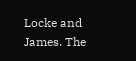Locke and James. The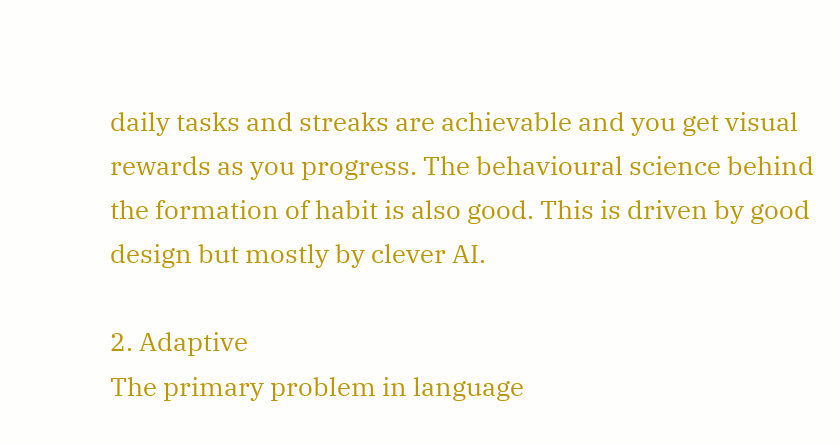daily tasks and streaks are achievable and you get visual rewards as you progress. The behavioural science behind the formation of habit is also good. This is driven by good design but mostly by clever AI.

2. Adaptive
The primary problem in language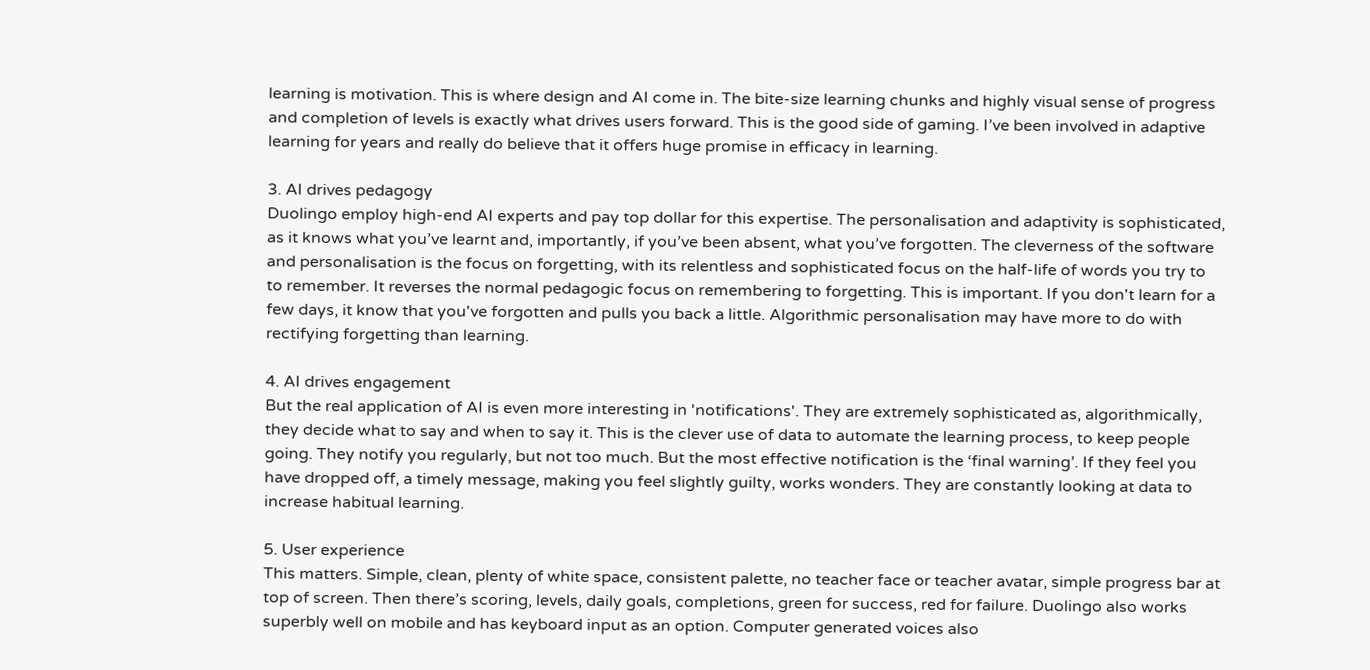learning is motivation. This is where design and AI come in. The bite-size learning chunks and highly visual sense of progress and completion of levels is exactly what drives users forward. This is the good side of gaming. I’ve been involved in adaptive learning for years and really do believe that it offers huge promise in efficacy in learning.

3. AI drives pedagogy
Duolingo employ high-end AI experts and pay top dollar for this expertise. The personalisation and adaptivity is sophisticated, as it knows what you’ve learnt and, importantly, if you’ve been absent, what you’ve forgotten. The cleverness of the software and personalisation is the focus on forgetting, with its relentless and sophisticated focus on the half-life of words you try to to remember. It reverses the normal pedagogic focus on remembering to forgetting. This is important. If you don't learn for a few days, it know that you've forgotten and pulls you back a little. Algorithmic personalisation may have more to do with rectifying forgetting than learning.

4. AI drives engagement
But the real application of AI is even more interesting in 'notifications'. They are extremely sophisticated as, algorithmically, they decide what to say and when to say it. This is the clever use of data to automate the learning process, to keep people going. They notify you regularly, but not too much. But the most effective notification is the ‘final warning’. If they feel you have dropped off, a timely message, making you feel slightly guilty, works wonders. They are constantly looking at data to increase habitual learning.

5. User experience
This matters. Simple, clean, plenty of white space, consistent palette, no teacher face or teacher avatar, simple progress bar at top of screen. Then there’s scoring, levels, daily goals, completions, green for success, red for failure. Duolingo also works superbly well on mobile and has keyboard input as an option. Computer generated voices also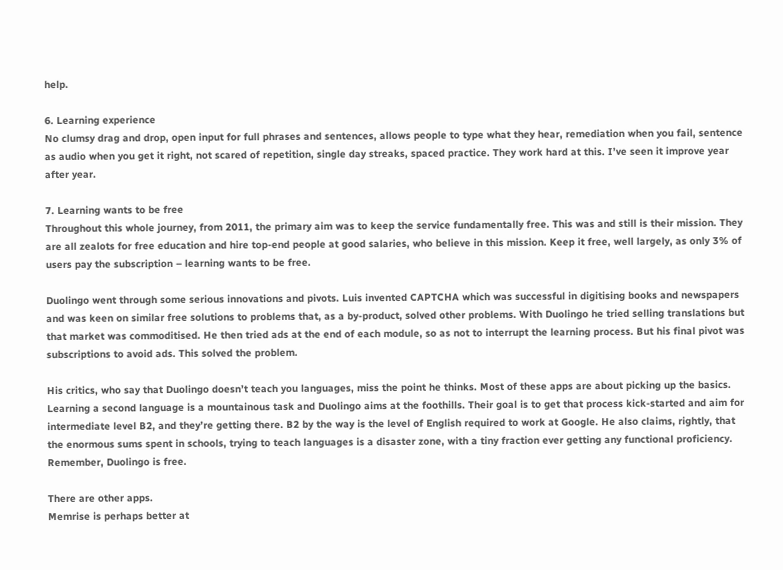help.

6. Learning experience
No clumsy drag and drop, open input for full phrases and sentences, allows people to type what they hear, remediation when you fail, sentence as audio when you get it right, not scared of repetition, single day streaks, spaced practice. They work hard at this. I’ve seen it improve year after year.

7. Learning wants to be free
Throughout this whole journey, from 2011, the primary aim was to keep the service fundamentally free. This was and still is their mission. They are all zealots for free education and hire top-end people at good salaries, who believe in this mission. Keep it free, well largely, as only 3% of users pay the subscription – learning wants to be free.

Duolingo went through some serious innovations and pivots. Luis invented CAPTCHA which was successful in digitising books and newspapers and was keen on similar free solutions to problems that, as a by-product, solved other problems. With Duolingo he tried selling translations but that market was commoditised. He then tried ads at the end of each module, so as not to interrupt the learning process. But his final pivot was subscriptions to avoid ads. This solved the problem.

His critics, who say that Duolingo doesn’t teach you languages, miss the point he thinks. Most of these apps are about picking up the basics. Learning a second language is a mountainous task and Duolingo aims at the foothills. Their goal is to get that process kick-started and aim for intermediate level B2, and they’re getting there. B2 by the way is the level of English required to work at Google. He also claims, rightly, that the enormous sums spent in schools, trying to teach languages is a disaster zone, with a tiny fraction ever getting any functional proficiency. Remember, Duolingo is free.

There are other apps.
Memrise is perhaps better at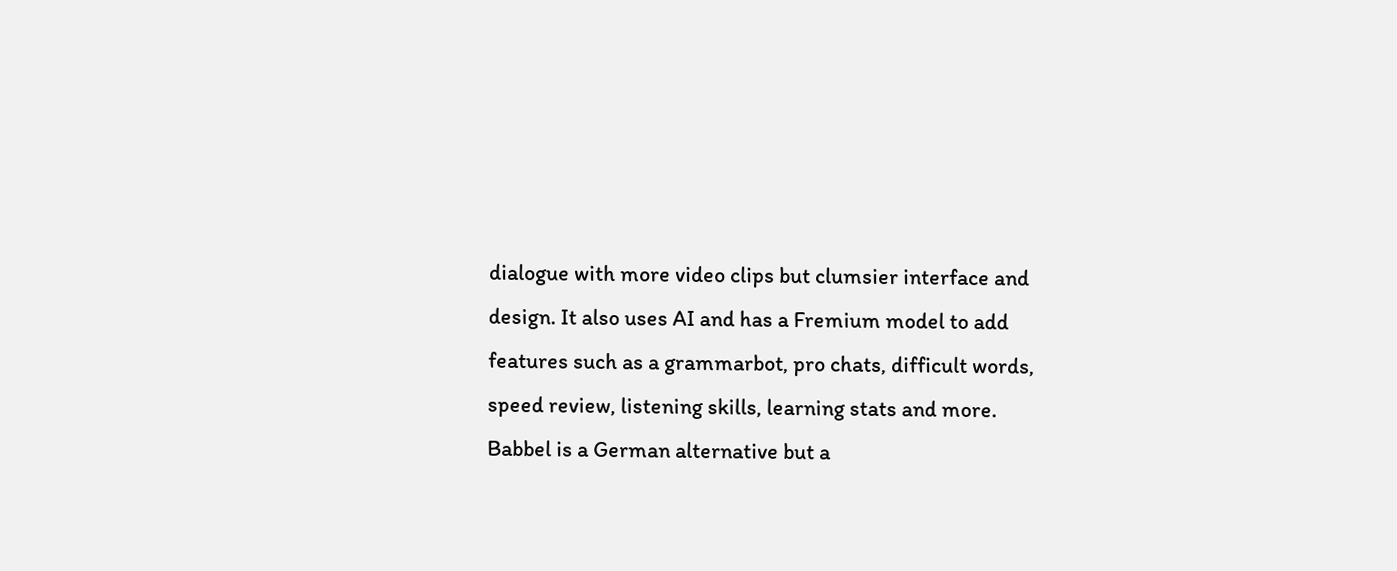dialogue with more video clips but clumsier interface and design. It also uses AI and has a Fremium model to add features such as a grammarbot, pro chats, difficult words, speed review, listening skills, learning stats and more.
Babbel is a German alternative but a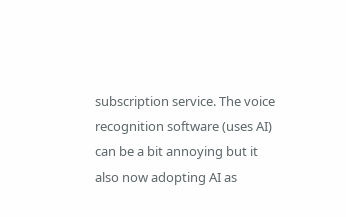subscription service. The voice recognition software (uses AI) can be a bit annoying but it also now adopting AI as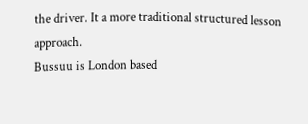the driver. It a more traditional structured lesson approach.
Bussuu is London based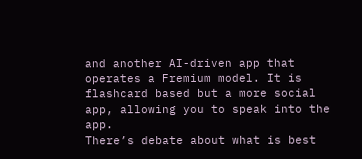and another AI-driven app that operates a Fremium model. It is flashcard based but a more social app, allowing you to speak into the app.
There’s debate about what is best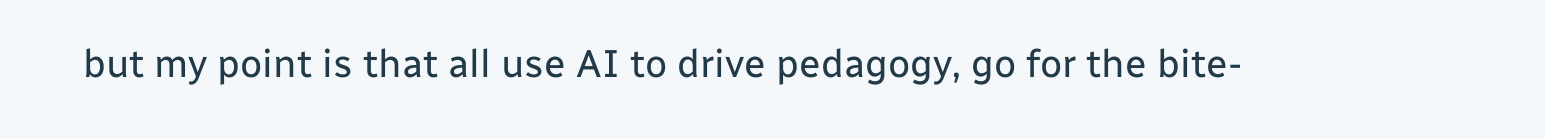but my point is that all use AI to drive pedagogy, go for the bite-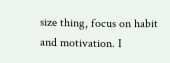size thing, focus on habit and motivation. I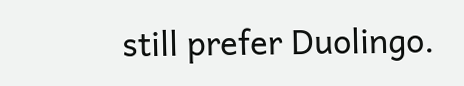still prefer Duolingo.